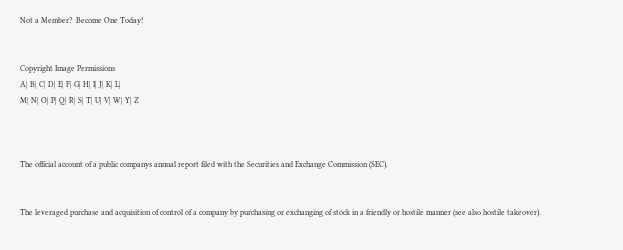Not a Member?  Become One Today!


Copyright Image Permissions
A| B| C| D| E| F| G| H| I| J| K| L|
M| N| O| P| Q| R| S| T| U| V| W| Y| Z



The official account of a public companys annual report filed with the Securities and Exchange Commission (SEC).


The leveraged purchase and acquisition of control of a company by purchasing or exchanging of stock in a friendly or hostile manner (see also hostile takeover).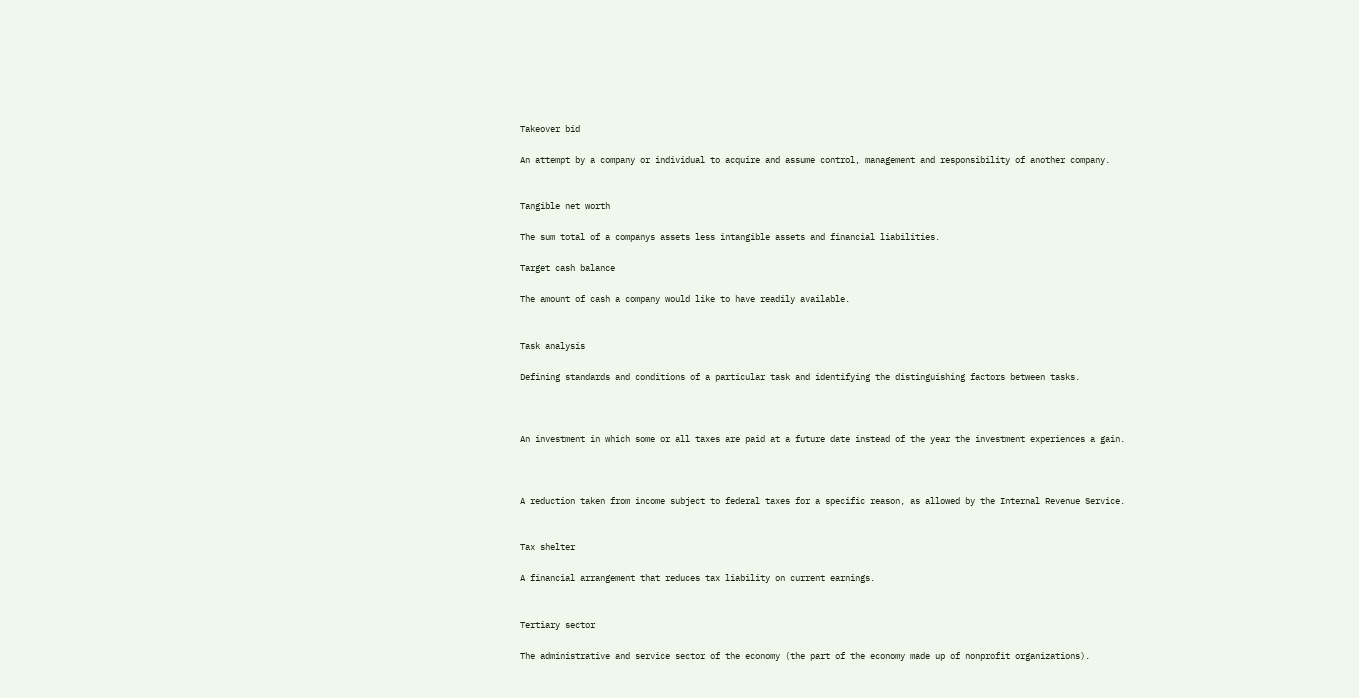Takeover bid

An attempt by a company or individual to acquire and assume control, management and responsibility of another company.


Tangible net worth

The sum total of a companys assets less intangible assets and financial liabilities.

Target cash balance

The amount of cash a company would like to have readily available.


Task analysis

Defining standards and conditions of a particular task and identifying the distinguishing factors between tasks.



An investment in which some or all taxes are paid at a future date instead of the year the investment experiences a gain.



A reduction taken from income subject to federal taxes for a specific reason, as allowed by the Internal Revenue Service.


Tax shelter

A financial arrangement that reduces tax liability on current earnings.


Tertiary sector

The administrative and service sector of the economy (the part of the economy made up of nonprofit organizations).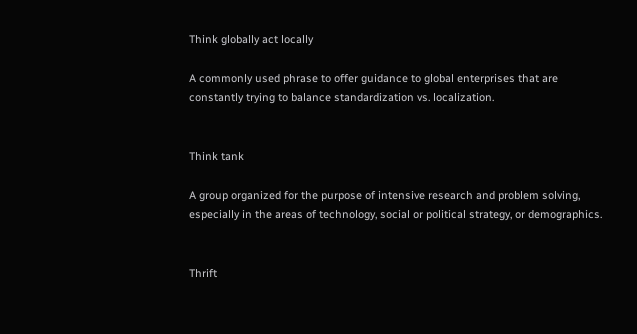Think globally act locally

A commonly used phrase to offer guidance to global enterprises that are constantly trying to balance standardization vs. localization.


Think tank

A group organized for the purpose of intensive research and problem solving, especially in the areas of technology, social or political strategy, or demographics.


Thrift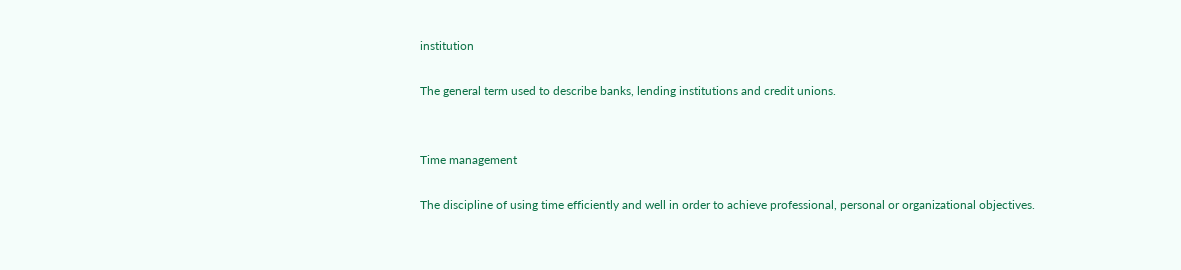institution

The general term used to describe banks, lending institutions and credit unions.


Time management

The discipline of using time efficiently and well in order to achieve professional, personal or organizational objectives.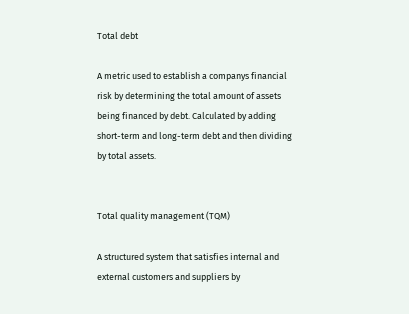Total debt

A metric used to establish a companys financial risk by determining the total amount of assets being financed by debt. Calculated by adding short-term and long-term debt and then dividing by total assets.


Total quality management (TQM)

A structured system that satisfies internal and external customers and suppliers by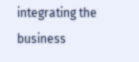integrating the business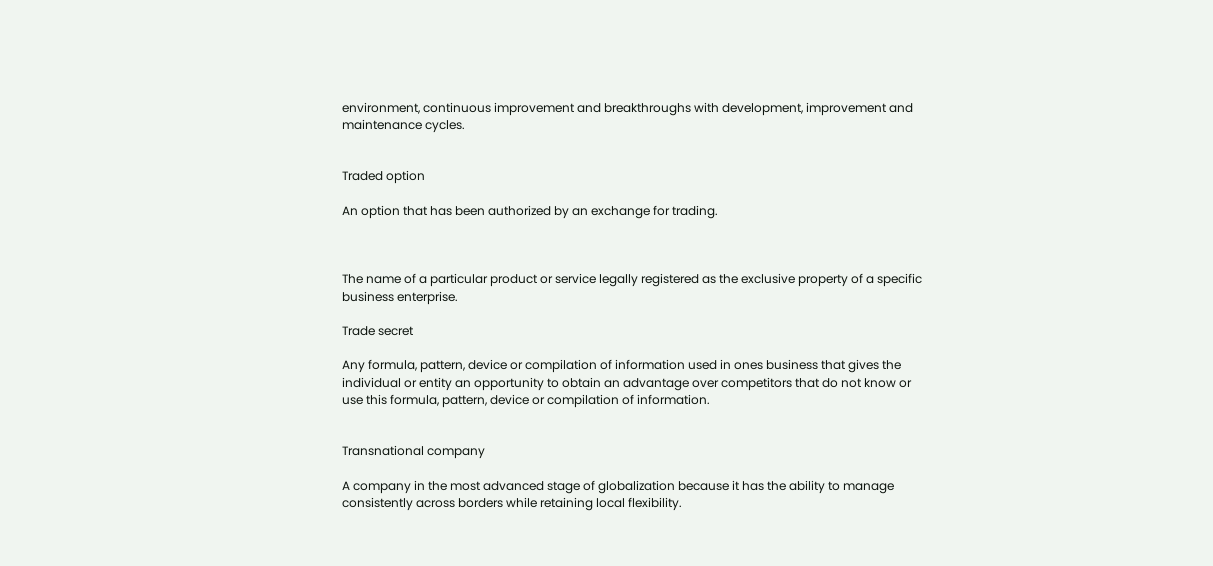environment, continuous improvement and breakthroughs with development, improvement and maintenance cycles.


Traded option

An option that has been authorized by an exchange for trading.



The name of a particular product or service legally registered as the exclusive property of a specific business enterprise.

Trade secret

Any formula, pattern, device or compilation of information used in ones business that gives the individual or entity an opportunity to obtain an advantage over competitors that do not know or use this formula, pattern, device or compilation of information.


Transnational company

A company in the most advanced stage of globalization because it has the ability to manage consistently across borders while retaining local flexibility.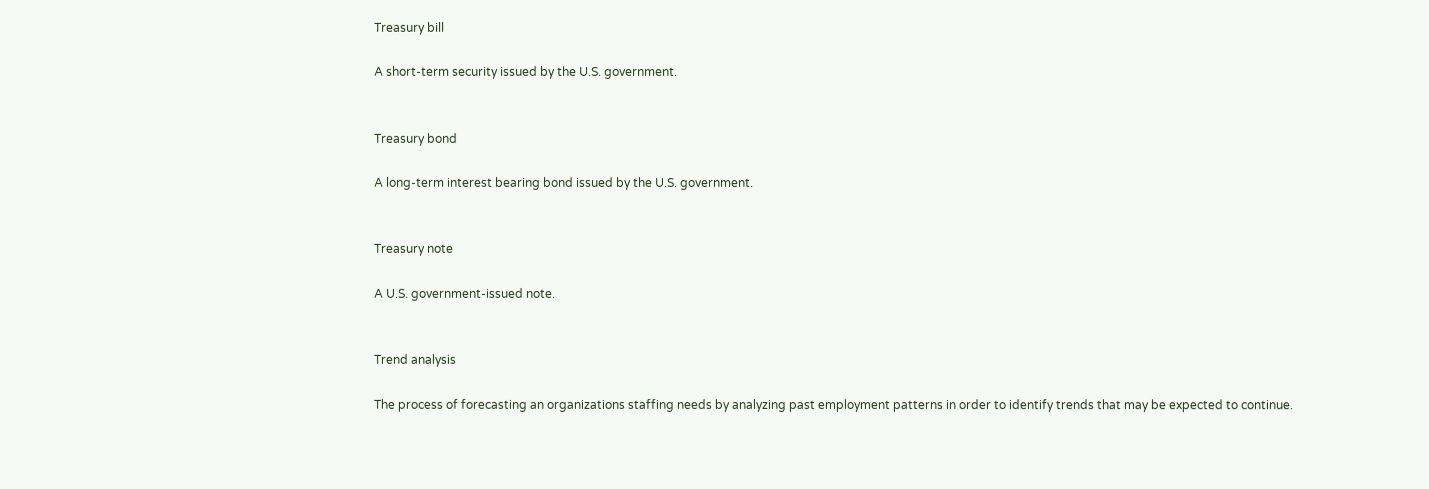Treasury bill

A short-term security issued by the U.S. government.


Treasury bond

A long-term interest bearing bond issued by the U.S. government.


Treasury note

A U.S. government-issued note.


Trend analysis

The process of forecasting an organizations staffing needs by analyzing past employment patterns in order to identify trends that may be expected to continue.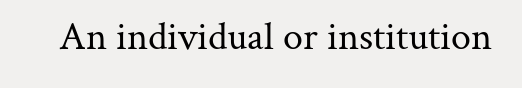An individual or institution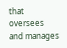that oversees and manages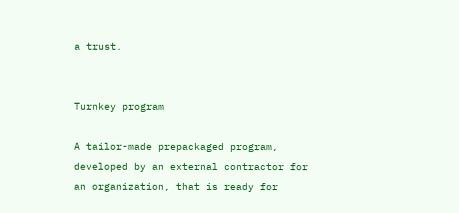a trust.


Turnkey program

A tailor-made prepackaged program, developed by an external contractor for an organization, that is ready for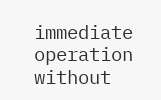immediate operation without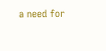a need for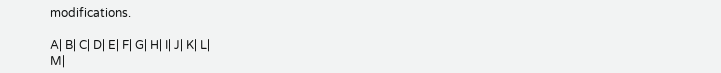modifications.

A| B| C| D| E| F| G| H| I| J| K| L|
M|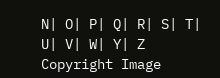N| O| P| Q| R| S| T| U| V| W| Y| Z
Copyright Image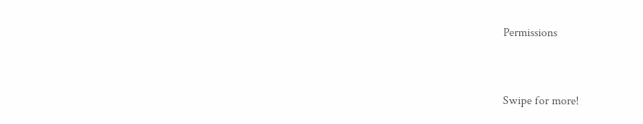Permissions


Swipe for more!